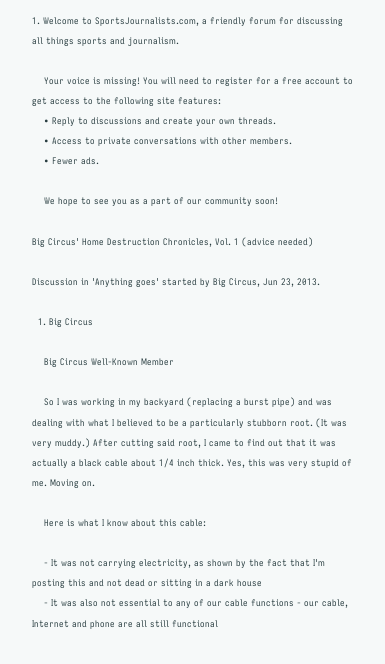1. Welcome to SportsJournalists.com, a friendly forum for discussing all things sports and journalism.

    Your voice is missing! You will need to register for a free account to get access to the following site features:
    • Reply to discussions and create your own threads.
    • Access to private conversations with other members.
    • Fewer ads.

    We hope to see you as a part of our community soon!

Big Circus' Home Destruction Chronicles, Vol. 1 (advice needed)

Discussion in 'Anything goes' started by Big Circus, Jun 23, 2013.

  1. Big Circus

    Big Circus Well-Known Member

    So I was working in my backyard (replacing a burst pipe) and was dealing with what I believed to be a particularly stubborn root. (It was very muddy.) After cutting said root, I came to find out that it was actually a black cable about 1/4 inch thick. Yes, this was very stupid of me. Moving on.

    Here is what I know about this cable:

    - It was not carrying electricity, as shown by the fact that I'm posting this and not dead or sitting in a dark house
    - It was also not essential to any of our cable functions - our cable, Internet and phone are all still functional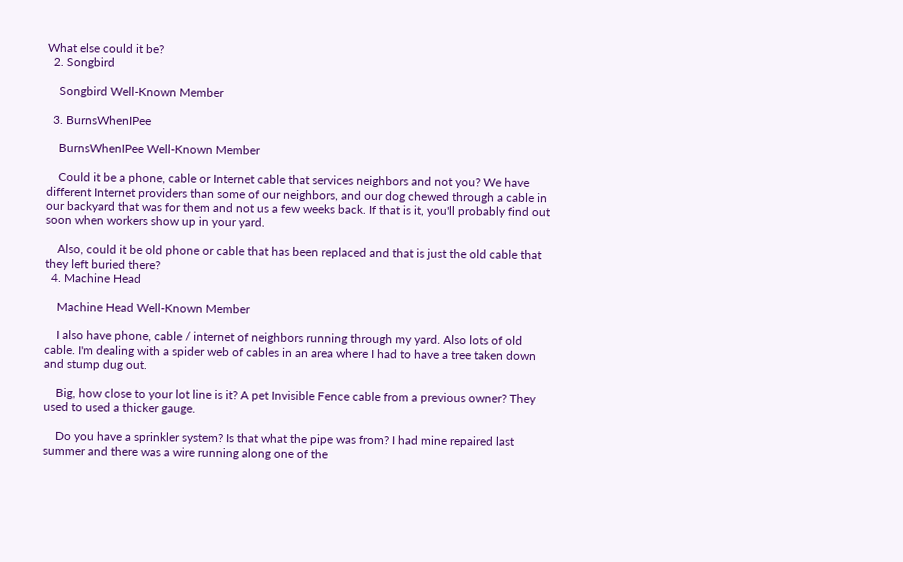What else could it be?
  2. Songbird

    Songbird Well-Known Member

  3. BurnsWhenIPee

    BurnsWhenIPee Well-Known Member

    Could it be a phone, cable or Internet cable that services neighbors and not you? We have different Internet providers than some of our neighbors, and our dog chewed through a cable in our backyard that was for them and not us a few weeks back. If that is it, you'll probably find out soon when workers show up in your yard.

    Also, could it be old phone or cable that has been replaced and that is just the old cable that they left buried there?
  4. Machine Head

    Machine Head Well-Known Member

    I also have phone, cable / internet of neighbors running through my yard. Also lots of old cable. I'm dealing with a spider web of cables in an area where I had to have a tree taken down and stump dug out.

    Big, how close to your lot line is it? A pet Invisible Fence cable from a previous owner? They used to used a thicker gauge.

    Do you have a sprinkler system? Is that what the pipe was from? I had mine repaired last summer and there was a wire running along one of the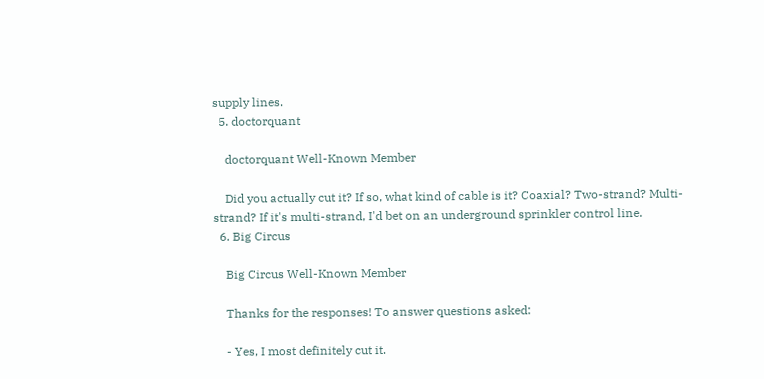supply lines.
  5. doctorquant

    doctorquant Well-Known Member

    Did you actually cut it? If so, what kind of cable is it? Coaxial? Two-strand? Multi-strand? If it's multi-strand, I'd bet on an underground sprinkler control line.
  6. Big Circus

    Big Circus Well-Known Member

    Thanks for the responses! To answer questions asked:

    - Yes, I most definitely cut it.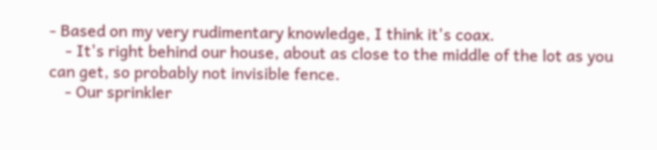- Based on my very rudimentary knowledge, I think it's coax.
    - It's right behind our house, about as close to the middle of the lot as you can get, so probably not invisible fence.
    - Our sprinkler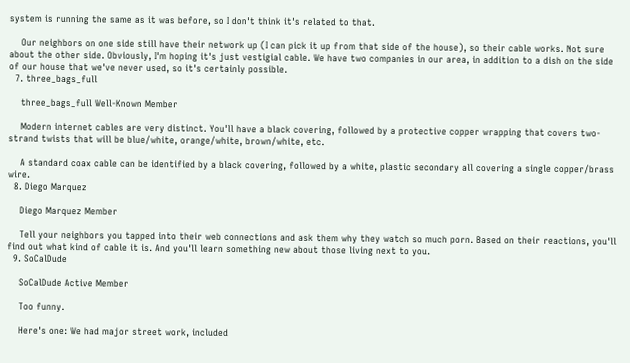system is running the same as it was before, so I don't think it's related to that.

    Our neighbors on one side still have their network up (I can pick it up from that side of the house), so their cable works. Not sure about the other side. Obviously, I'm hoping it's just vestigial cable. We have two companies in our area, in addition to a dish on the side of our house that we've never used, so it's certainly possible.
  7. three_bags_full

    three_bags_full Well-Known Member

    Modern internet cables are very distinct. You'll have a black covering, followed by a protective copper wrapping that covers two-strand twists that will be blue/white, orange/white, brown/white, etc.

    A standard coax cable can be identified by a black covering, followed by a white, plastic secondary all covering a single copper/brass wire.
  8. Diego Marquez

    Diego Marquez Member

    Tell your neighbors you tapped into their web connections and ask them why they watch so much porn. Based on their reactions, you'll find out what kind of cable it is. And you'll learn something new about those living next to you.
  9. SoCalDude

    SoCalDude Active Member

    Too funny.

    Here's one: We had major street work, included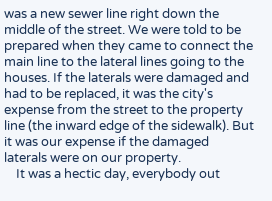was a new sewer line right down the middle of the street. We were told to be prepared when they came to connect the main line to the lateral lines going to the houses. If the laterals were damaged and had to be replaced, it was the city's expense from the street to the property line (the inward edge of the sidewalk). But it was our expense if the damaged laterals were on our property.
    It was a hectic day, everybody out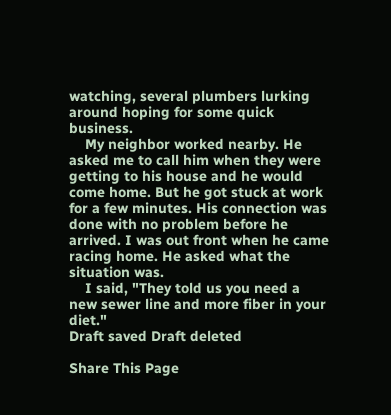watching, several plumbers lurking around hoping for some quick business.
    My neighbor worked nearby. He asked me to call him when they were getting to his house and he would come home. But he got stuck at work for a few minutes. His connection was done with no problem before he arrived. I was out front when he came racing home. He asked what the situation was.
    I said, "They told us you need a new sewer line and more fiber in your diet."
Draft saved Draft deleted

Share This Page